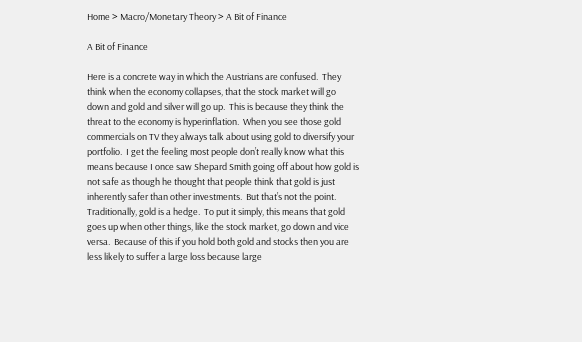Home > Macro/Monetary Theory > A Bit of Finance

A Bit of Finance

Here is a concrete way in which the Austrians are confused.  They think when the economy collapses, that the stock market will go down and gold and silver will go up.  This is because they think the threat to the economy is hyperinflation.  When you see those gold commercials on TV they always talk about using gold to diversify your portfolio.  I get the feeling most people don’t really know what this means because I once saw Shepard Smith going off about how gold is not safe as though he thought that people think that gold is just inherently safer than other investments.  But that’s not the point.  Traditionally, gold is a hedge.  To put it simply, this means that gold goes up when other things, like the stock market, go down and vice versa.  Because of this if you hold both gold and stocks then you are less likely to suffer a large loss because large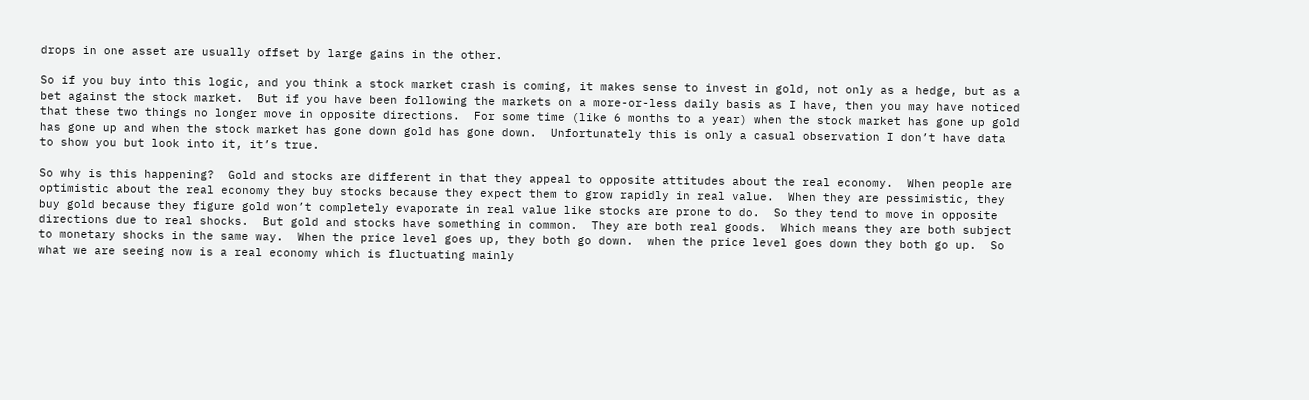drops in one asset are usually offset by large gains in the other.

So if you buy into this logic, and you think a stock market crash is coming, it makes sense to invest in gold, not only as a hedge, but as a bet against the stock market.  But if you have been following the markets on a more-or-less daily basis as I have, then you may have noticed that these two things no longer move in opposite directions.  For some time (like 6 months to a year) when the stock market has gone up gold has gone up and when the stock market has gone down gold has gone down.  Unfortunately this is only a casual observation I don’t have data to show you but look into it, it’s true.

So why is this happening?  Gold and stocks are different in that they appeal to opposite attitudes about the real economy.  When people are optimistic about the real economy they buy stocks because they expect them to grow rapidly in real value.  When they are pessimistic, they buy gold because they figure gold won’t completely evaporate in real value like stocks are prone to do.  So they tend to move in opposite directions due to real shocks.  But gold and stocks have something in common.  They are both real goods.  Which means they are both subject to monetary shocks in the same way.  When the price level goes up, they both go down.  when the price level goes down they both go up.  So what we are seeing now is a real economy which is fluctuating mainly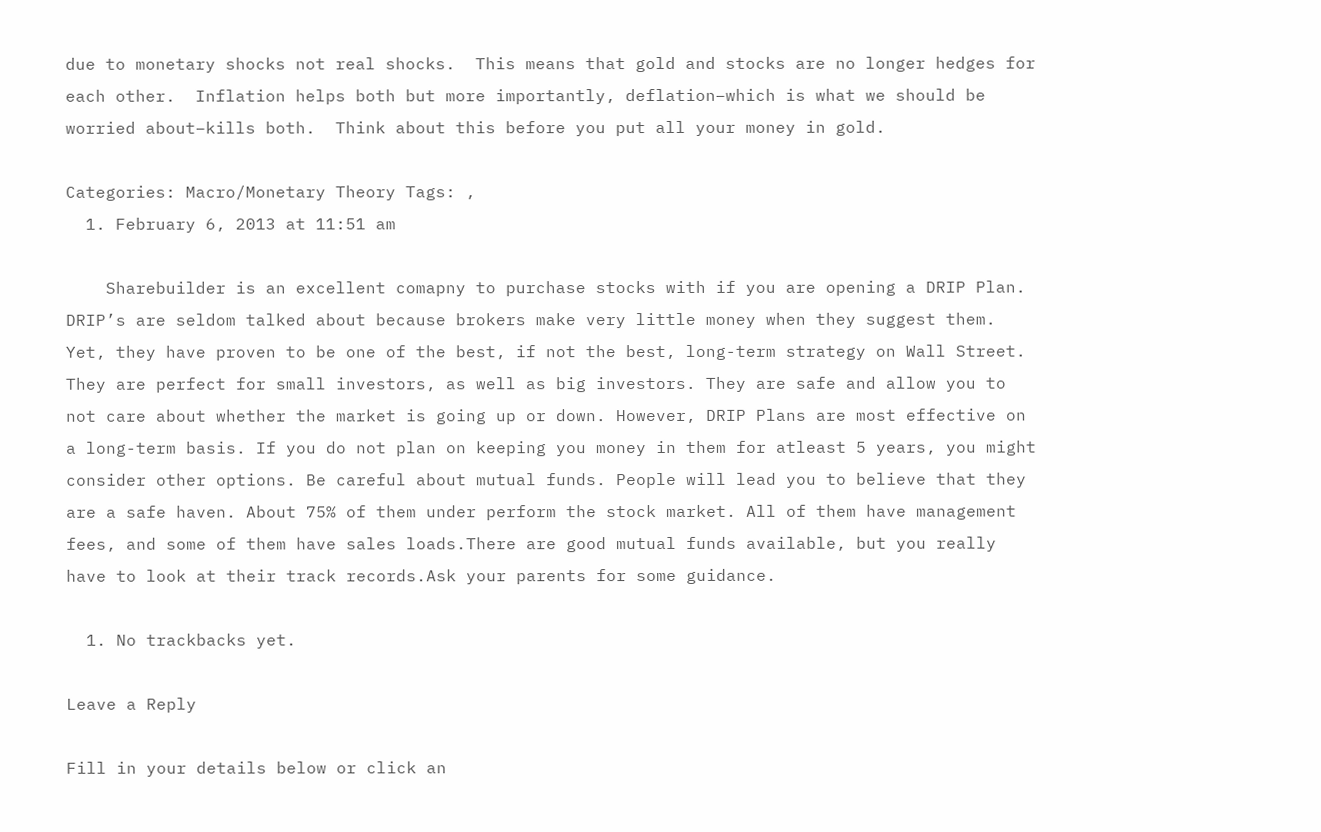due to monetary shocks not real shocks.  This means that gold and stocks are no longer hedges for each other.  Inflation helps both but more importantly, deflation–which is what we should be worried about–kills both.  Think about this before you put all your money in gold.

Categories: Macro/Monetary Theory Tags: ,
  1. February 6, 2013 at 11:51 am

    Sharebuilder is an excellent comapny to purchase stocks with if you are opening a DRIP Plan. DRIP’s are seldom talked about because brokers make very little money when they suggest them. Yet, they have proven to be one of the best, if not the best, long-term strategy on Wall Street. They are perfect for small investors, as well as big investors. They are safe and allow you to not care about whether the market is going up or down. However, DRIP Plans are most effective on a long-term basis. If you do not plan on keeping you money in them for atleast 5 years, you might consider other options. Be careful about mutual funds. People will lead you to believe that they are a safe haven. About 75% of them under perform the stock market. All of them have management fees, and some of them have sales loads.There are good mutual funds available, but you really have to look at their track records.Ask your parents for some guidance.

  1. No trackbacks yet.

Leave a Reply

Fill in your details below or click an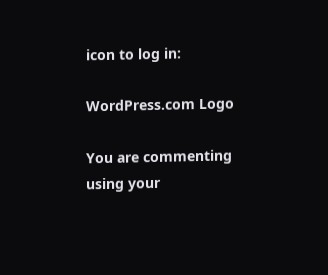icon to log in:

WordPress.com Logo

You are commenting using your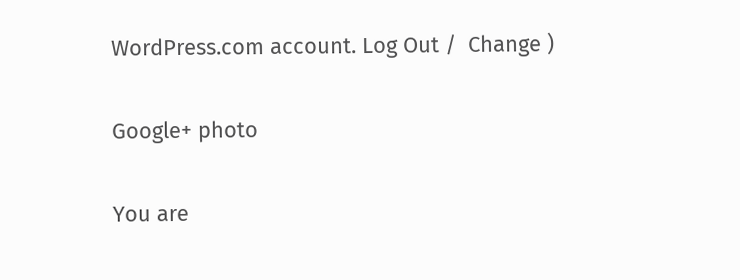WordPress.com account. Log Out /  Change )

Google+ photo

You are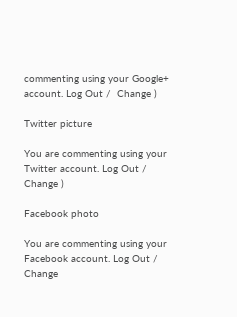commenting using your Google+ account. Log Out /  Change )

Twitter picture

You are commenting using your Twitter account. Log Out /  Change )

Facebook photo

You are commenting using your Facebook account. Log Out /  Change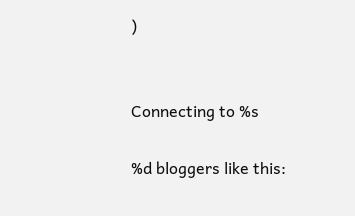)


Connecting to %s

%d bloggers like this: